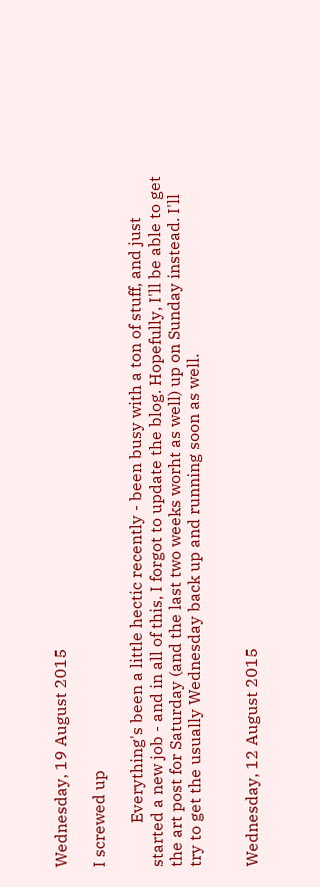Wednesday, 19 August 2015

I screwed up

           Everything's been a little hectic recently - been busy with a ton of stuff, and just started a new job - and in all of this, I forgot to update the blog. Hopefully, I'll be able to get the art post for Saturday (and the last two weeks worht as well) up on Sunday instead. I'll try to get the usually Wednesday back up and running soon as well.


Wednesday, 12 August 2015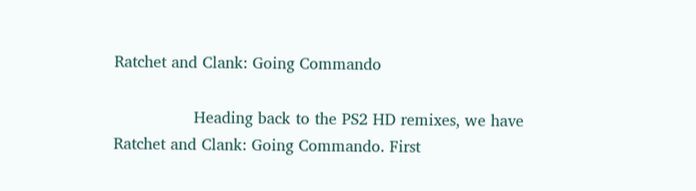Ratchet and Clank: Going Commando

                Heading back to the PS2 HD remixes, we have Ratchet and Clank: Going Commando. First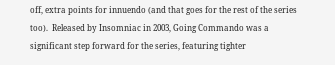off, extra points for innuendo (and that goes for the rest of the series too).  Released by Insomniac in 2003, Going Commando was a significant step forward for the series, featuring tighter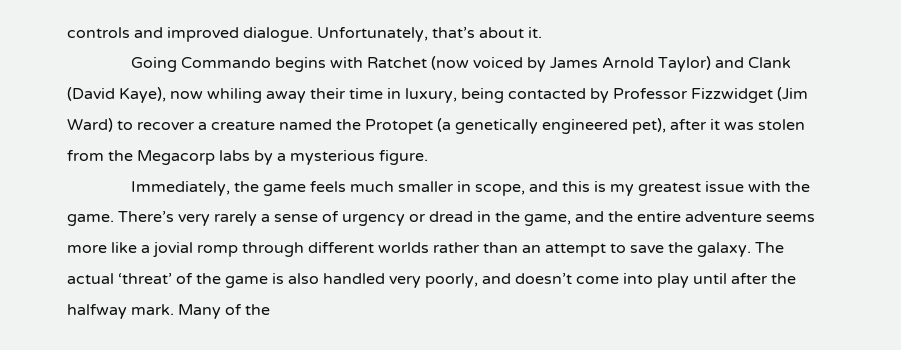controls and improved dialogue. Unfortunately, that’s about it.
                Going Commando begins with Ratchet (now voiced by James Arnold Taylor) and Clank (David Kaye), now whiling away their time in luxury, being contacted by Professor Fizzwidget (Jim Ward) to recover a creature named the Protopet (a genetically engineered pet), after it was stolen from the Megacorp labs by a mysterious figure.
                Immediately, the game feels much smaller in scope, and this is my greatest issue with the game. There’s very rarely a sense of urgency or dread in the game, and the entire adventure seems more like a jovial romp through different worlds rather than an attempt to save the galaxy. The actual ‘threat’ of the game is also handled very poorly, and doesn’t come into play until after the halfway mark. Many of the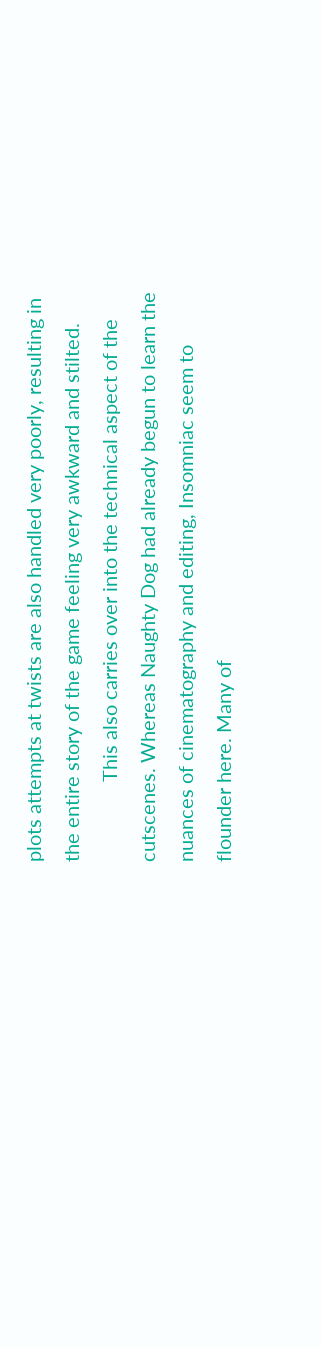plots attempts at twists are also handled very poorly, resulting in the entire story of the game feeling very awkward and stilted.
                This also carries over into the technical aspect of the cutscenes. Whereas Naughty Dog had already begun to learn the nuances of cinematography and editing, Insomniac seem to flounder here. Many of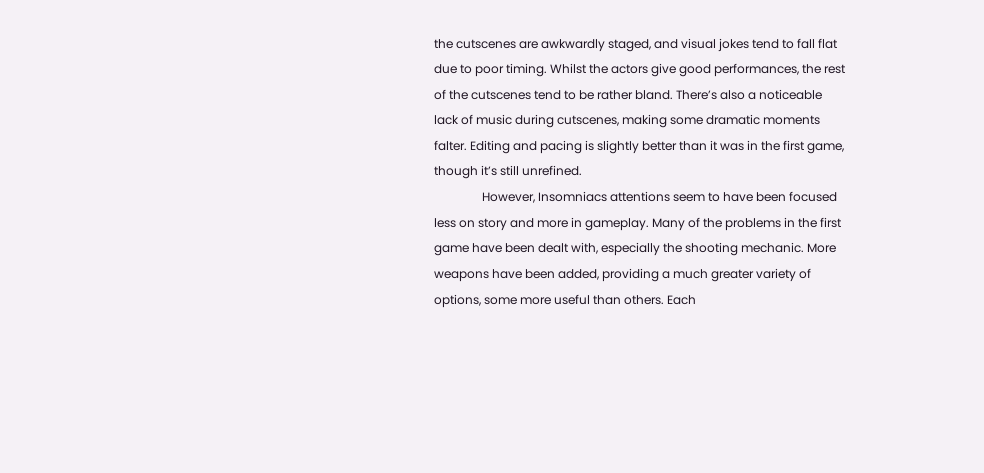the cutscenes are awkwardly staged, and visual jokes tend to fall flat due to poor timing. Whilst the actors give good performances, the rest of the cutscenes tend to be rather bland. There’s also a noticeable lack of music during cutscenes, making some dramatic moments falter. Editing and pacing is slightly better than it was in the first game, though it’s still unrefined.
                However, Insomniacs attentions seem to have been focused less on story and more in gameplay. Many of the problems in the first game have been dealt with, especially the shooting mechanic. More weapons have been added, providing a much greater variety of options, some more useful than others. Each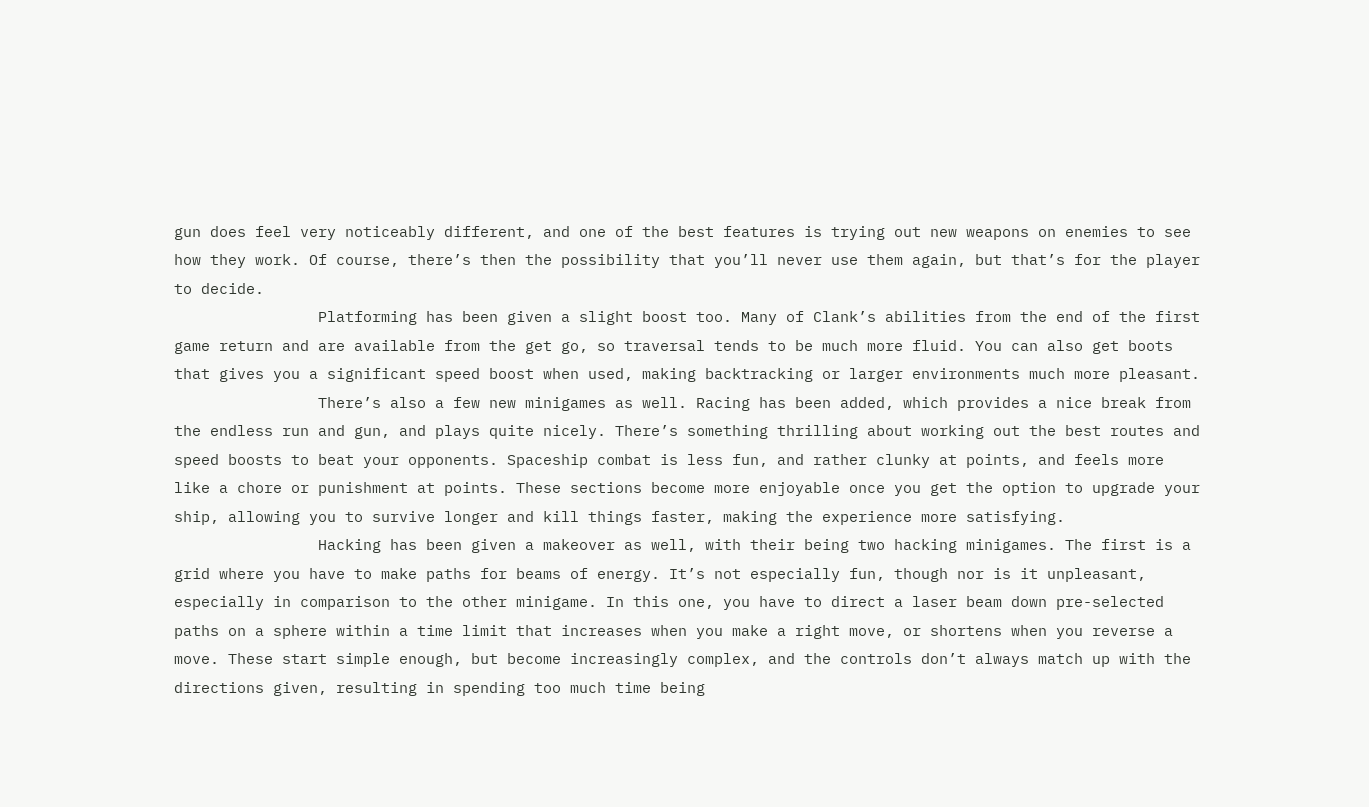gun does feel very noticeably different, and one of the best features is trying out new weapons on enemies to see how they work. Of course, there’s then the possibility that you’ll never use them again, but that’s for the player to decide.
                Platforming has been given a slight boost too. Many of Clank’s abilities from the end of the first game return and are available from the get go, so traversal tends to be much more fluid. You can also get boots that gives you a significant speed boost when used, making backtracking or larger environments much more pleasant.
                There’s also a few new minigames as well. Racing has been added, which provides a nice break from the endless run and gun, and plays quite nicely. There’s something thrilling about working out the best routes and speed boosts to beat your opponents. Spaceship combat is less fun, and rather clunky at points, and feels more like a chore or punishment at points. These sections become more enjoyable once you get the option to upgrade your ship, allowing you to survive longer and kill things faster, making the experience more satisfying.
                Hacking has been given a makeover as well, with their being two hacking minigames. The first is a grid where you have to make paths for beams of energy. It’s not especially fun, though nor is it unpleasant, especially in comparison to the other minigame. In this one, you have to direct a laser beam down pre-selected paths on a sphere within a time limit that increases when you make a right move, or shortens when you reverse a move. These start simple enough, but become increasingly complex, and the controls don’t always match up with the directions given, resulting in spending too much time being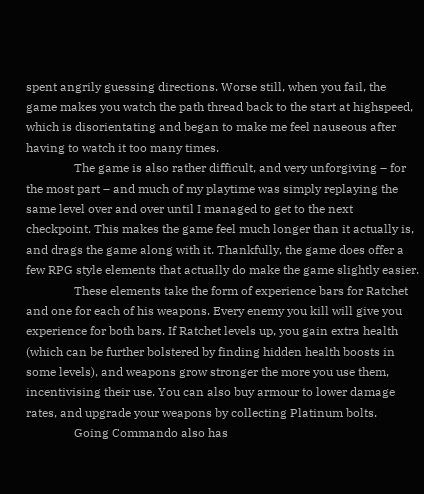spent angrily guessing directions. Worse still, when you fail, the game makes you watch the path thread back to the start at highspeed, which is disorientating and began to make me feel nauseous after having to watch it too many times.
                The game is also rather difficult, and very unforgiving – for the most part – and much of my playtime was simply replaying the same level over and over until I managed to get to the next checkpoint. This makes the game feel much longer than it actually is, and drags the game along with it. Thankfully, the game does offer a few RPG style elements that actually do make the game slightly easier.
                These elements take the form of experience bars for Ratchet and one for each of his weapons. Every enemy you kill will give you experience for both bars. If Ratchet levels up, you gain extra health (which can be further bolstered by finding hidden health boosts in some levels), and weapons grow stronger the more you use them, incentivising their use. You can also buy armour to lower damage rates, and upgrade your weapons by collecting Platinum bolts.
                Going Commando also has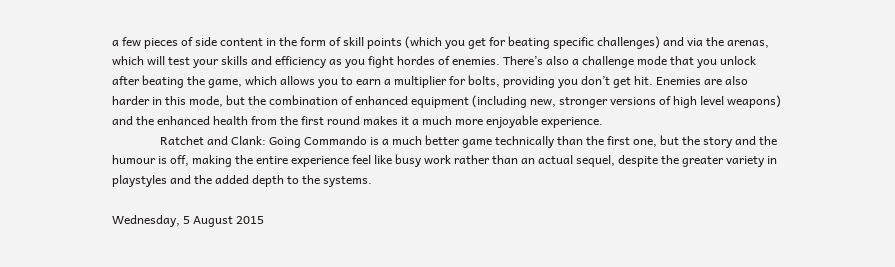a few pieces of side content in the form of skill points (which you get for beating specific challenges) and via the arenas, which will test your skills and efficiency as you fight hordes of enemies. There’s also a challenge mode that you unlock after beating the game, which allows you to earn a multiplier for bolts, providing you don’t get hit. Enemies are also harder in this mode, but the combination of enhanced equipment (including new, stronger versions of high level weapons) and the enhanced health from the first round makes it a much more enjoyable experience.
                Ratchet and Clank: Going Commando is a much better game technically than the first one, but the story and the humour is off, making the entire experience feel like busy work rather than an actual sequel, despite the greater variety in playstyles and the added depth to the systems.

Wednesday, 5 August 2015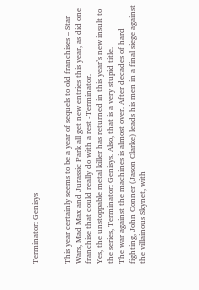Terminator: Genisys


This year certainly seems to be a year of sequels to old franchises – Star Wars, Mad Max and Jurassic Park all get new entries this year, as did one franchise that could really do with a rest -Terminator.
Yes, the unstoppable metal killer has returned in this year’s new insult to the series, Terminator: Genisys. Also, that is a very stupid title.
The war against the machines is almost over. After decades of hard fighting, John Conner (Jason Clarke) leads his men in a final siege against the villainous Skynet, with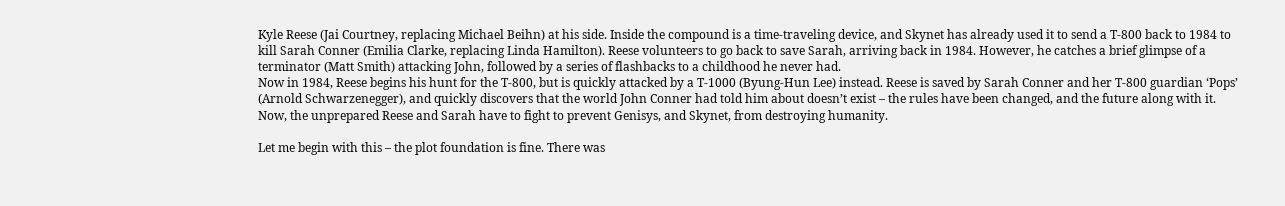Kyle Reese (Jai Courtney, replacing Michael Beihn) at his side. Inside the compound is a time-traveling device, and Skynet has already used it to send a T-800 back to 1984 to kill Sarah Conner (Emilia Clarke, replacing Linda Hamilton). Reese volunteers to go back to save Sarah, arriving back in 1984. However, he catches a brief glimpse of a terminator (Matt Smith) attacking John, followed by a series of flashbacks to a childhood he never had.
Now in 1984, Reese begins his hunt for the T-800, but is quickly attacked by a T-1000 (Byung-Hun Lee) instead. Reese is saved by Sarah Conner and her T-800 guardian ‘Pops’ (Arnold Schwarzenegger), and quickly discovers that the world John Conner had told him about doesn’t exist – the rules have been changed, and the future along with it. Now, the unprepared Reese and Sarah have to fight to prevent Genisys, and Skynet, from destroying humanity.

Let me begin with this – the plot foundation is fine. There was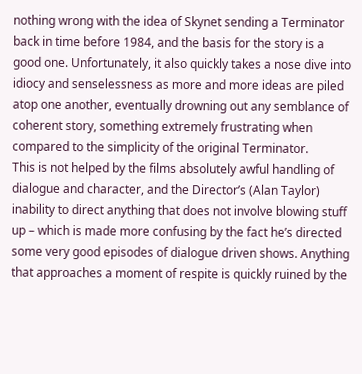nothing wrong with the idea of Skynet sending a Terminator back in time before 1984, and the basis for the story is a good one. Unfortunately, it also quickly takes a nose dive into idiocy and senselessness as more and more ideas are piled atop one another, eventually drowning out any semblance of coherent story, something extremely frustrating when compared to the simplicity of the original Terminator.
This is not helped by the films absolutely awful handling of dialogue and character, and the Director’s (Alan Taylor) inability to direct anything that does not involve blowing stuff up – which is made more confusing by the fact he’s directed some very good episodes of dialogue driven shows. Anything that approaches a moment of respite is quickly ruined by the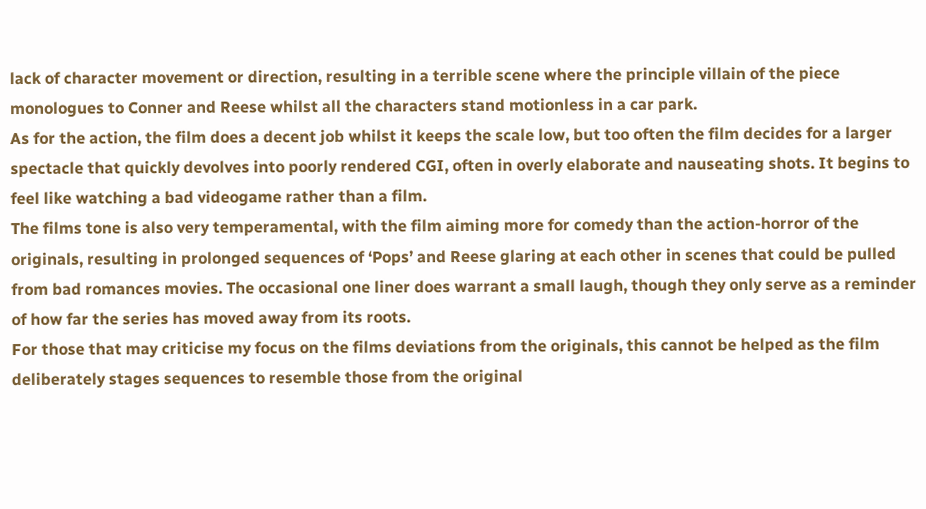lack of character movement or direction, resulting in a terrible scene where the principle villain of the piece monologues to Conner and Reese whilst all the characters stand motionless in a car park.
As for the action, the film does a decent job whilst it keeps the scale low, but too often the film decides for a larger spectacle that quickly devolves into poorly rendered CGI, often in overly elaborate and nauseating shots. It begins to feel like watching a bad videogame rather than a film.
The films tone is also very temperamental, with the film aiming more for comedy than the action-horror of the originals, resulting in prolonged sequences of ‘Pops’ and Reese glaring at each other in scenes that could be pulled from bad romances movies. The occasional one liner does warrant a small laugh, though they only serve as a reminder of how far the series has moved away from its roots.
For those that may criticise my focus on the films deviations from the originals, this cannot be helped as the film deliberately stages sequences to resemble those from the original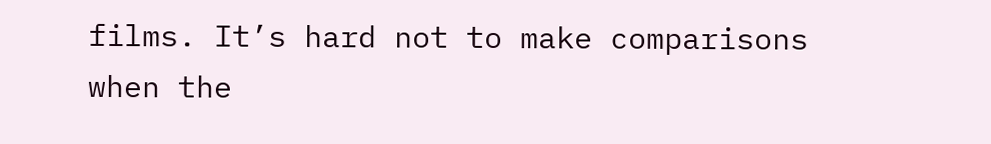films. It’s hard not to make comparisons when the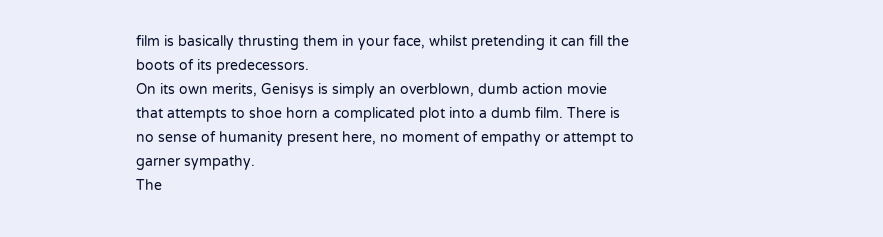film is basically thrusting them in your face, whilst pretending it can fill the boots of its predecessors.
On its own merits, Genisys is simply an overblown, dumb action movie that attempts to shoe horn a complicated plot into a dumb film. There is no sense of humanity present here, no moment of empathy or attempt to garner sympathy.
The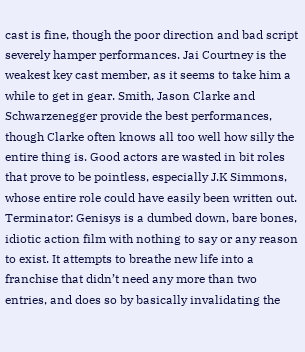cast is fine, though the poor direction and bad script severely hamper performances. Jai Courtney is the weakest key cast member, as it seems to take him a while to get in gear. Smith, Jason Clarke and Schwarzenegger provide the best performances, though Clarke often knows all too well how silly the entire thing is. Good actors are wasted in bit roles that prove to be pointless, especially J.K Simmons, whose entire role could have easily been written out.
Terminator: Genisys is a dumbed down, bare bones, idiotic action film with nothing to say or any reason to exist. It attempts to breathe new life into a franchise that didn’t need any more than two entries, and does so by basically invalidating the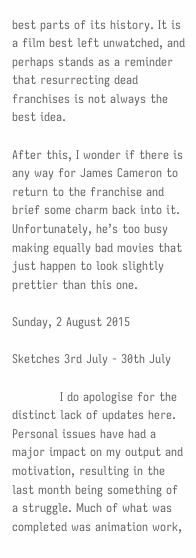best parts of its history. It is a film best left unwatched, and perhaps stands as a reminder that resurrecting dead franchises is not always the best idea.

After this, I wonder if there is any way for James Cameron to return to the franchise and brief some charm back into it. Unfortunately, he’s too busy making equally bad movies that just happen to look slightly prettier than this one.

Sunday, 2 August 2015

Sketches 3rd July - 30th July

            I do apologise for the distinct lack of updates here. Personal issues have had a major impact on my output and motivation, resulting in the last month being something of a struggle. Much of what was completed was animation work,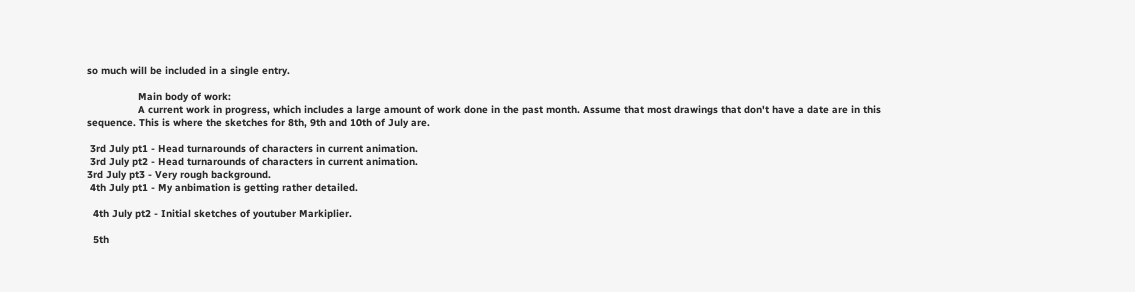so much will be included in a single entry.

                 Main body of work:
                 A current work in progress, which includes a large amount of work done in the past month. Assume that most drawings that don't have a date are in this sequence. This is where the sketches for 8th, 9th and 10th of July are.

 3rd July pt1 - Head turnarounds of characters in current animation.
 3rd July pt2 - Head turnarounds of characters in current animation.
3rd July pt3 - Very rough background.
 4th July pt1 - My anbimation is getting rather detailed.

  4th July pt2 - Initial sketches of youtuber Markiplier.

  5th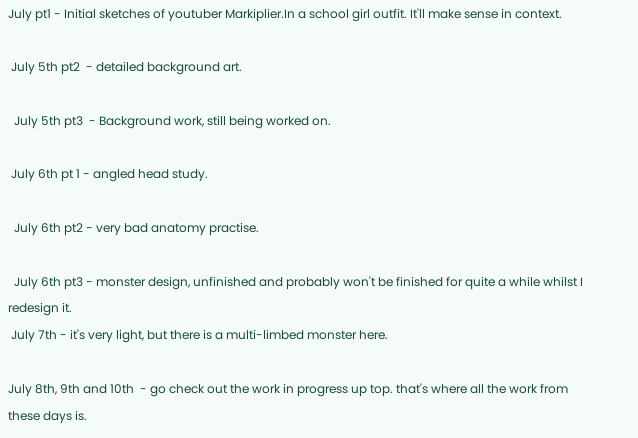July pt1 - Initial sketches of youtuber Markiplier.In a school girl outfit. It'll make sense in context.

 July 5th pt2  - detailed background art.

  July 5th pt3  - Background work, still being worked on.

 July 6th pt 1 - angled head study.

  July 6th pt2 - very bad anatomy practise.

  July 6th pt3 - monster design, unfinished and probably won't be finished for quite a while whilst I redesign it.
 July 7th - it's very light, but there is a multi-limbed monster here.

July 8th, 9th and 10th  - go check out the work in progress up top. that's where all the work from these days is.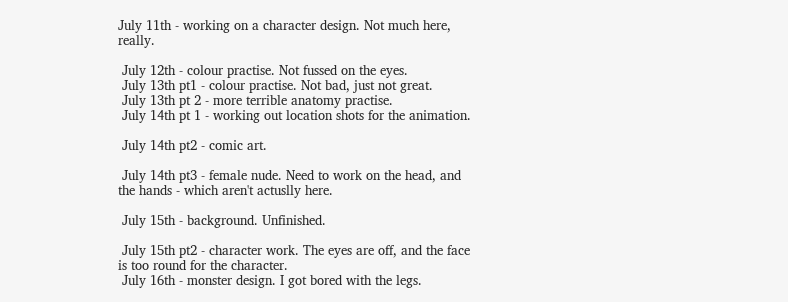July 11th - working on a character design. Not much here, really.

 July 12th - colour practise. Not fussed on the eyes.
 July 13th pt1 - colour practise. Not bad, just not great.
 July 13th pt 2 - more terrible anatomy practise.
 July 14th pt 1 - working out location shots for the animation.

 July 14th pt2 - comic art.

 July 14th pt3 - female nude. Need to work on the head, and the hands - which aren't actuslly here.

 July 15th - background. Unfinished.

 July 15th pt2 - character work. The eyes are off, and the face is too round for the character.
 July 16th - monster design. I got bored with the legs.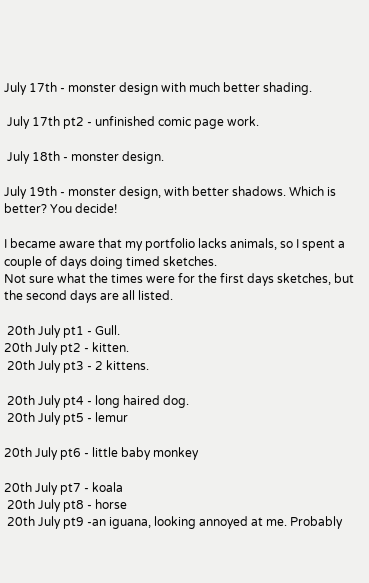July 17th - monster design with much better shading.

 July 17th pt2 - unfinished comic page work.

 July 18th - monster design.

July 19th - monster design, with better shadows. Which is better? You decide!

I became aware that my portfolio lacks animals, so I spent a couple of days doing timed sketches.
Not sure what the times were for the first days sketches, but the second days are all listed.

 20th July pt1 - Gull.
20th July pt2 - kitten.
 20th July pt3 - 2 kittens.

 20th July pt4 - long haired dog.
 20th July pt5 - lemur

20th July pt6 - little baby monkey

20th July pt7 - koala
 20th July pt8 - horse
 20th July pt9 -an iguana, looking annoyed at me. Probably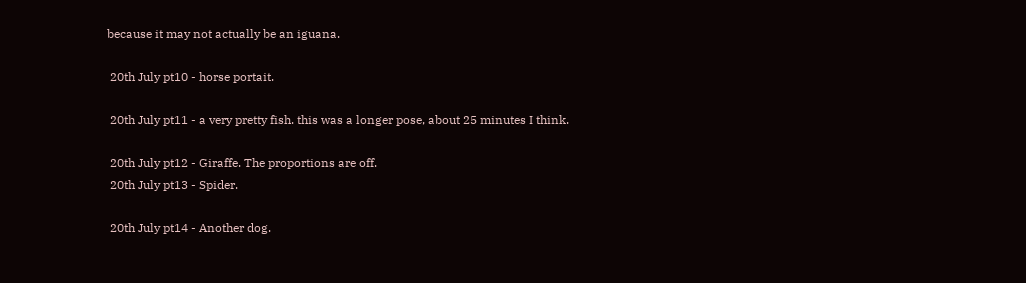because it may not actually be an iguana.

 20th July pt10 - horse portait.

 20th July pt11 - a very pretty fish. this was a longer pose, about 25 minutes I think.

 20th July pt12 - Giraffe. The proportions are off.
 20th July pt13 - Spider.

 20th July pt14 - Another dog.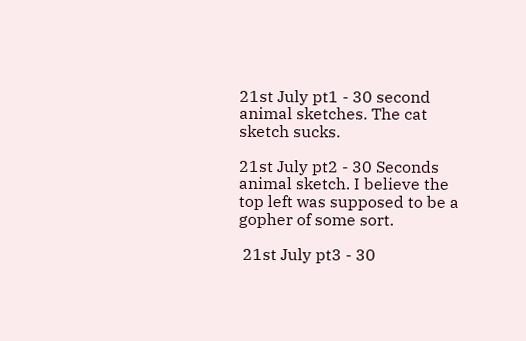21st July pt1 - 30 second animal sketches. The cat sketch sucks.

21st July pt2 - 30 Seconds animal sketch. I believe the top left was supposed to be a gopher of some sort.

 21st July pt3 - 30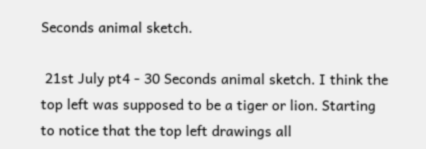Seconds animal sketch.

 21st July pt4 - 30 Seconds animal sketch. I think the top left was supposed to be a tiger or lion. Starting to notice that the top left drawings all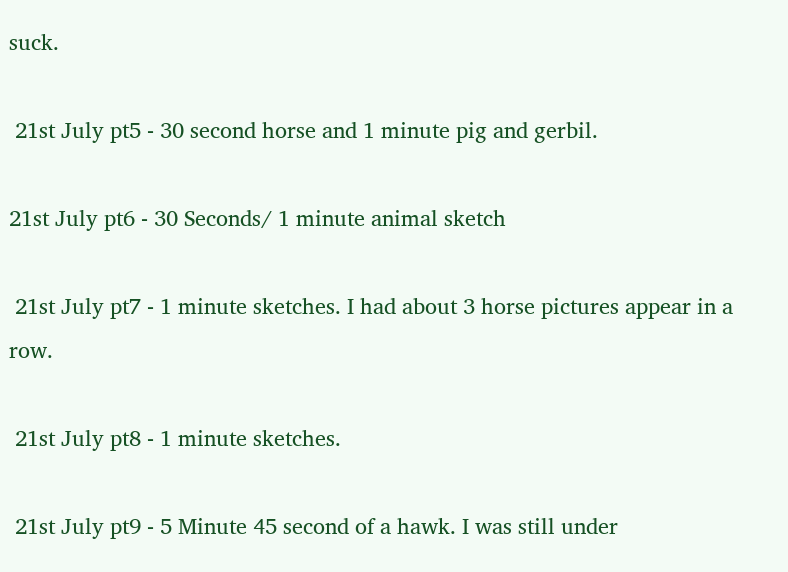suck.

 21st July pt5 - 30 second horse and 1 minute pig and gerbil.

21st July pt6 - 30 Seconds/ 1 minute animal sketch

 21st July pt7 - 1 minute sketches. I had about 3 horse pictures appear in a row.

 21st July pt8 - 1 minute sketches.

 21st July pt9 - 5 Minute 45 second of a hawk. I was still under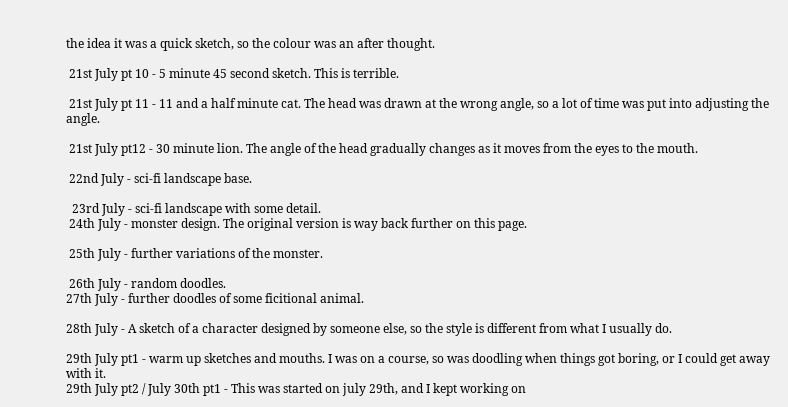the idea it was a quick sketch, so the colour was an after thought.

 21st July pt 10 - 5 minute 45 second sketch. This is terrible.

 21st July pt 11 - 11 and a half minute cat. The head was drawn at the wrong angle, so a lot of time was put into adjusting the angle.

 21st July pt12 - 30 minute lion. The angle of the head gradually changes as it moves from the eyes to the mouth.

 22nd July - sci-fi landscape base.

  23rd July - sci-fi landscape with some detail.
 24th July - monster design. The original version is way back further on this page.

 25th July - further variations of the monster.

 26th July - random doodles.
27th July - further doodles of some ficitional animal.

28th July - A sketch of a character designed by someone else, so the style is different from what I usually do.

29th July pt1 - warm up sketches and mouths. I was on a course, so was doodling when things got boring, or I could get away with it.
29th July pt2 / July 30th pt1 - This was started on july 29th, and I kept working on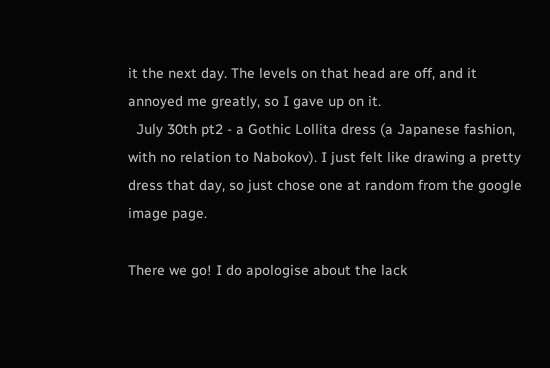it the next day. The levels on that head are off, and it annoyed me greatly, so I gave up on it.
  July 30th pt2 - a Gothic Lollita dress (a Japanese fashion, with no relation to Nabokov). I just felt like drawing a pretty dress that day, so just chose one at random from the google image page.

There we go! I do apologise about the lack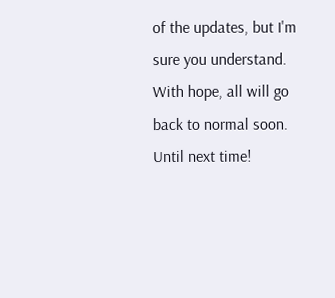of the updates, but I'm sure you understand. With hope, all will go back to normal soon. Until next time!